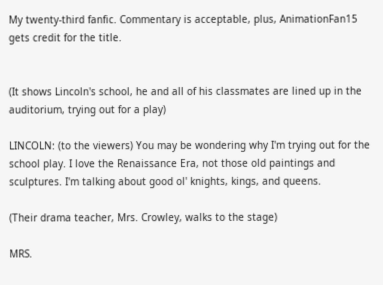My twenty-third fanfic. Commentary is acceptable, plus, AnimationFan15 gets credit for the title.


(It shows Lincoln's school, he and all of his classmates are lined up in the auditorium, trying out for a play)

LINCOLN: (to the viewers) You may be wondering why I'm trying out for the school play. I love the Renaissance Era, not those old paintings and sculptures. I'm talking about good ol' knights, kings, and queens.

(Their drama teacher, Mrs. Crowley, walks to the stage)

MRS.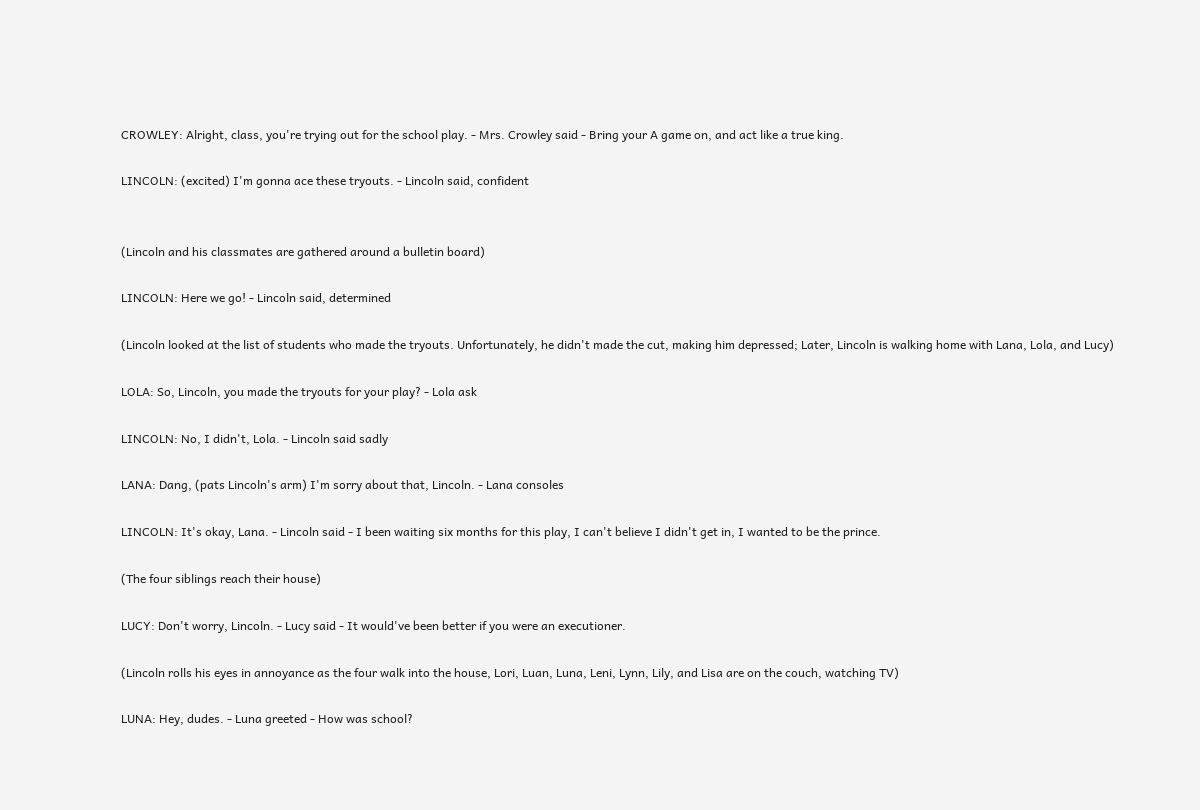CROWLEY: Alright, class, you're trying out for the school play. - Mrs. Crowley said - Bring your A game on, and act like a true king.

LINCOLN: (excited) I'm gonna ace these tryouts. - Lincoln said, confident


(Lincoln and his classmates are gathered around a bulletin board)

LINCOLN: Here we go! - Lincoln said, determined

(Lincoln looked at the list of students who made the tryouts. Unfortunately, he didn't made the cut, making him depressed; Later, Lincoln is walking home with Lana, Lola, and Lucy)

LOLA: So, Lincoln, you made the tryouts for your play? - Lola ask

LINCOLN: No, I didn't, Lola. - Lincoln said sadly

LANA: Dang, (pats Lincoln's arm) I'm sorry about that, Lincoln. - Lana consoles

LINCOLN: It's okay, Lana. - Lincoln said - I been waiting six months for this play, I can't believe I didn't get in, I wanted to be the prince.

(The four siblings reach their house)

LUCY: Don't worry, Lincoln. - Lucy said - It would've been better if you were an executioner.

(Lincoln rolls his eyes in annoyance as the four walk into the house, Lori, Luan, Luna, Leni, Lynn, Lily, and Lisa are on the couch, watching TV)

LUNA: Hey, dudes. - Luna greeted - How was school?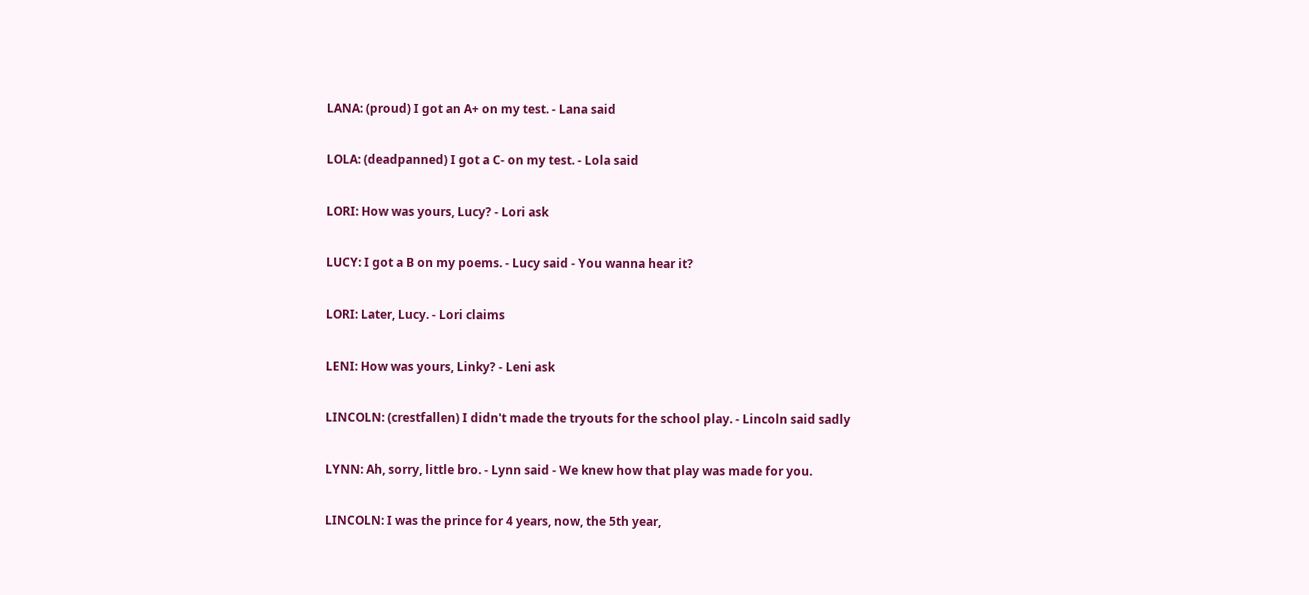LANA: (proud) I got an A+ on my test. - Lana said

LOLA: (deadpanned) I got a C- on my test. - Lola said

LORI: How was yours, Lucy? - Lori ask

LUCY: I got a B on my poems. - Lucy said - You wanna hear it?

LORI: Later, Lucy. - Lori claims

LENI: How was yours, Linky? - Leni ask

LINCOLN: (crestfallen) I didn't made the tryouts for the school play. - Lincoln said sadly

LYNN: Ah, sorry, little bro. - Lynn said - We knew how that play was made for you.

LINCOLN: I was the prince for 4 years, now, the 5th year,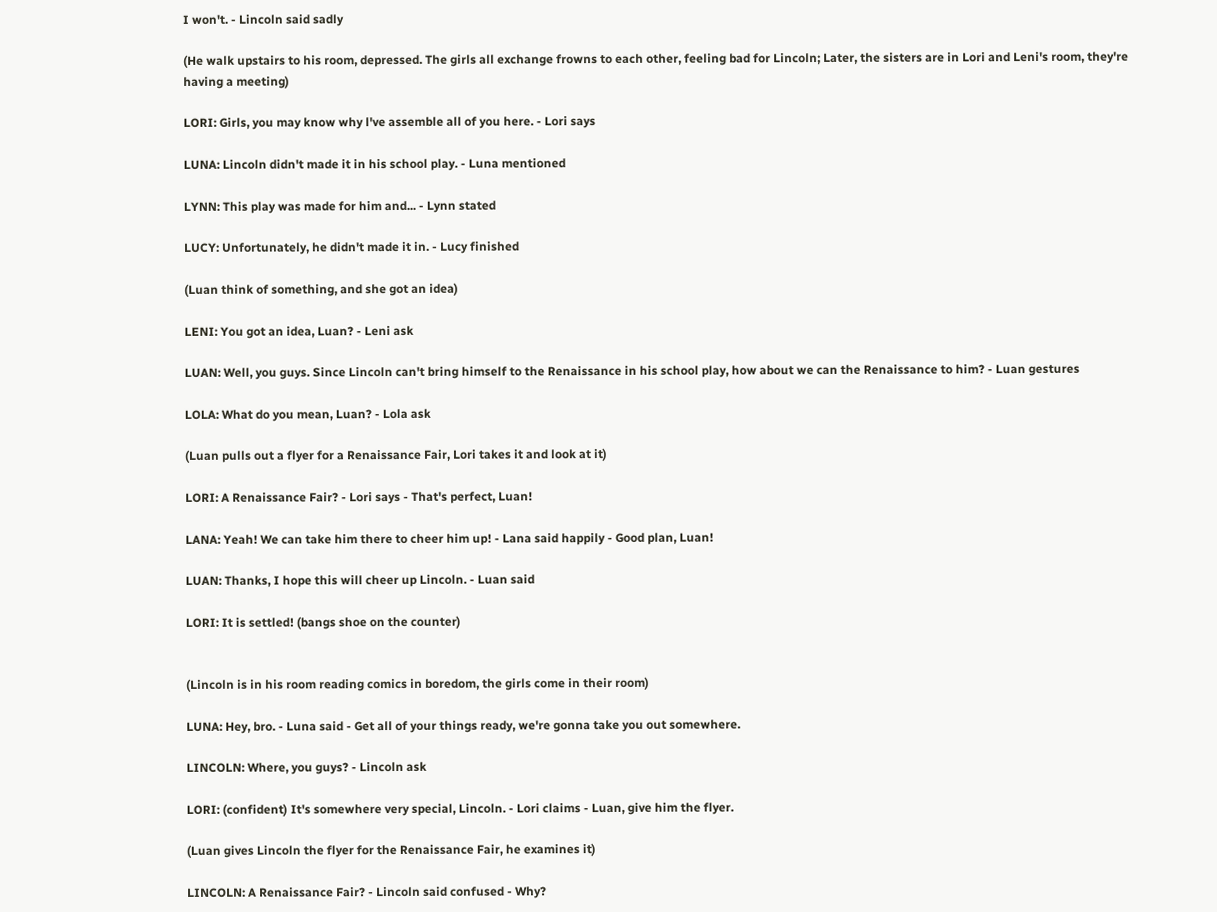I won't. - Lincoln said sadly

(He walk upstairs to his room, depressed. The girls all exchange frowns to each other, feeling bad for Lincoln; Later, the sisters are in Lori and Leni's room, they're having a meeting)

LORI: Girls, you may know why l've assemble all of you here. - Lori says

LUNA: Lincoln didn't made it in his school play. - Luna mentioned

LYNN: This play was made for him and... - Lynn stated

LUCY: Unfortunately, he didn't made it in. - Lucy finished

(Luan think of something, and she got an idea)

LENI: You got an idea, Luan? - Leni ask

LUAN: Well, you guys. Since Lincoln can't bring himself to the Renaissance in his school play, how about we can the Renaissance to him? - Luan gestures

LOLA: What do you mean, Luan? - Lola ask

(Luan pulls out a flyer for a Renaissance Fair, Lori takes it and look at it)

LORI: A Renaissance Fair? - Lori says - That's perfect, Luan!

LANA: Yeah! We can take him there to cheer him up! - Lana said happily - Good plan, Luan!

LUAN: Thanks, I hope this will cheer up Lincoln. - Luan said

LORI: It is settled! (bangs shoe on the counter)


(Lincoln is in his room reading comics in boredom, the girls come in their room)

LUNA: Hey, bro. - Luna said - Get all of your things ready, we're gonna take you out somewhere.

LINCOLN: Where, you guys? - Lincoln ask

LORI: (confident) It's somewhere very special, Lincoln. - Lori claims - Luan, give him the flyer.

(Luan gives Lincoln the flyer for the Renaissance Fair, he examines it)

LINCOLN: A Renaissance Fair? - Lincoln said confused - Why?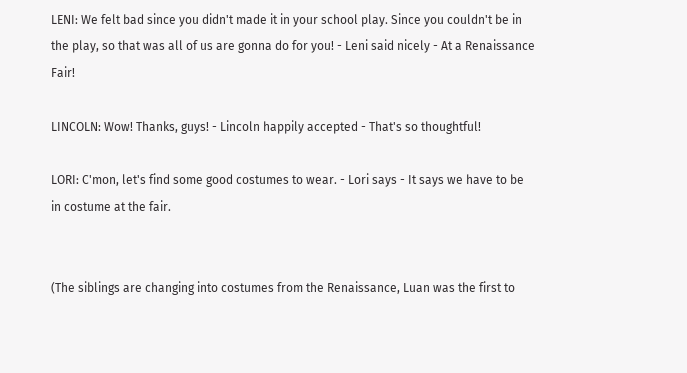LENI: We felt bad since you didn't made it in your school play. Since you couldn't be in the play, so that was all of us are gonna do for you! - Leni said nicely - At a Renaissance Fair!

LINCOLN: Wow! Thanks, guys! - Lincoln happily accepted - That's so thoughtful!

LORI: C'mon, let's find some good costumes to wear. - Lori says - It says we have to be in costume at the fair.


(The siblings are changing into costumes from the Renaissance, Luan was the first to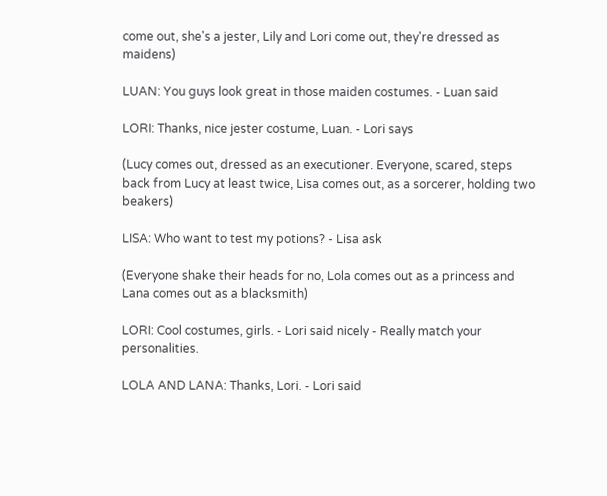come out, she's a jester, Lily and Lori come out, they're dressed as maidens)

LUAN: You guys look great in those maiden costumes. - Luan said

LORI: Thanks, nice jester costume, Luan. - Lori says

(Lucy comes out, dressed as an executioner. Everyone, scared, steps back from Lucy at least twice, Lisa comes out, as a sorcerer, holding two beakers)

LISA: Who want to test my potions? - Lisa ask

(Everyone shake their heads for no, Lola comes out as a princess and Lana comes out as a blacksmith)

LORI: Cool costumes, girls. - Lori said nicely - Really match your personalities.

LOLA AND LANA: Thanks, Lori. - Lori said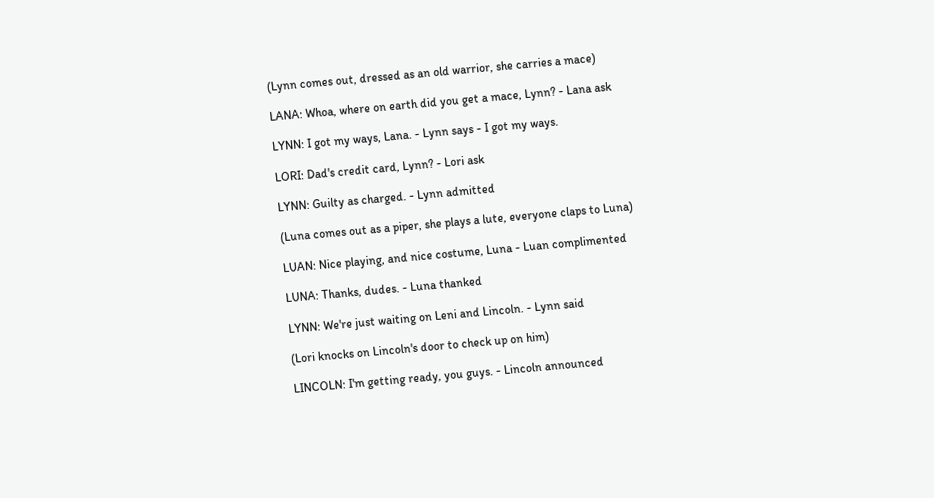(Lynn comes out, dressed as an old warrior, she carries a mace)

LANA: Whoa, where on earth did you get a mace, Lynn? - Lana ask

LYNN: I got my ways, Lana. - Lynn says - I got my ways.

LORI: Dad's credit card, Lynn? - Lori ask

LYNN: Guilty as charged. - Lynn admitted

(Luna comes out as a piper, she plays a lute, everyone claps to Luna)

LUAN: Nice playing, and nice costume, Luna - Luan complimented

LUNA: Thanks, dudes. - Luna thanked

LYNN: We're just waiting on Leni and Lincoln. - Lynn said

(Lori knocks on Lincoln's door to check up on him)

LINCOLN: I'm getting ready, you guys. - Lincoln announced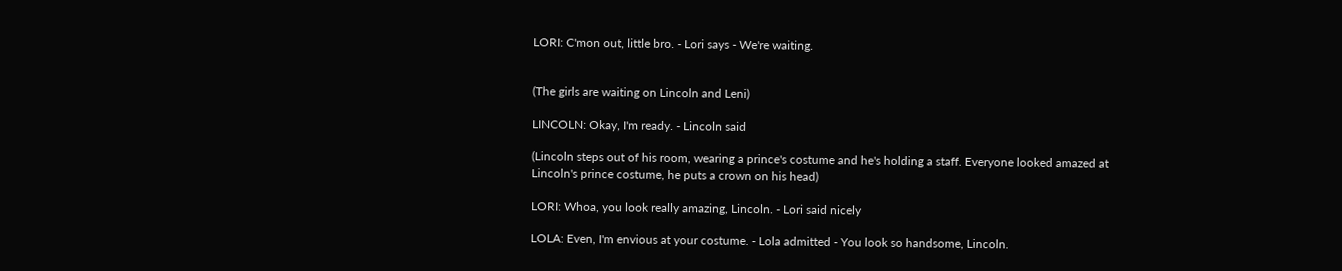LORI: C'mon out, little bro. - Lori says - We're waiting.


(The girls are waiting on Lincoln and Leni)

LINCOLN: Okay, I'm ready. - Lincoln said

(Lincoln steps out of his room, wearing a prince's costume and he's holding a staff. Everyone looked amazed at Lincoln's prince costume, he puts a crown on his head)

LORI: Whoa, you look really amazing, Lincoln. - Lori said nicely

LOLA: Even, I'm envious at your costume. - Lola admitted - You look so handsome, Lincoln.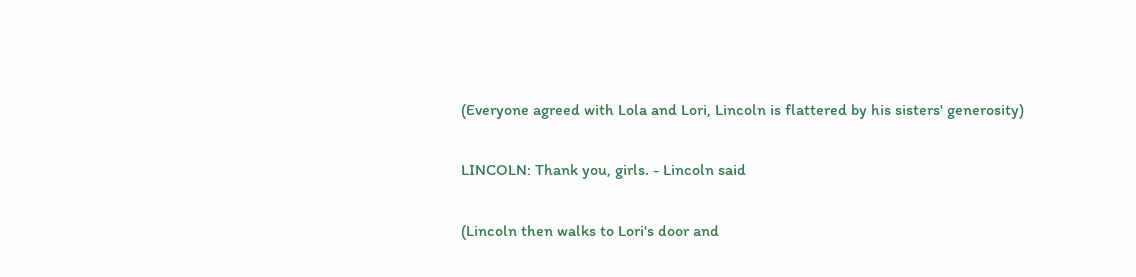(Everyone agreed with Lola and Lori, Lincoln is flattered by his sisters' generosity)

LINCOLN: Thank you, girls. - Lincoln said

(Lincoln then walks to Lori's door and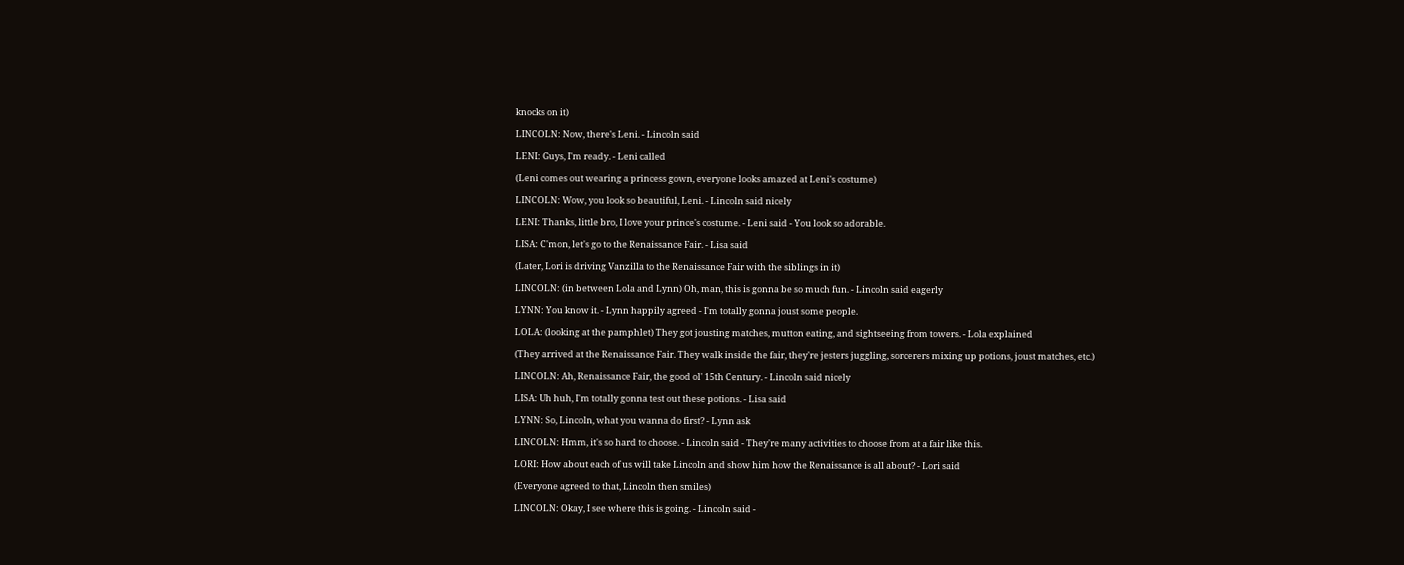knocks on it)

LINCOLN: Now, there's Leni. - Lincoln said

LENI: Guys, I'm ready. - Leni called

(Leni comes out wearing a princess gown, everyone looks amazed at Leni's costume)

LINCOLN: Wow, you look so beautiful, Leni. - Lincoln said nicely

LENI: Thanks, little bro, I love your prince's costume. - Leni said - You look so adorable.

LISA: C'mon, let's go to the Renaissance Fair. - Lisa said

(Later, Lori is driving Vanzilla to the Renaissance Fair with the siblings in it)

LINCOLN: (in between Lola and Lynn) Oh, man, this is gonna be so much fun. - Lincoln said eagerly

LYNN: You know it. - Lynn happily agreed - I'm totally gonna joust some people.

LOLA: (looking at the pamphlet) They got jousting matches, mutton eating, and sightseeing from towers. - Lola explained

(They arrived at the Renaissance Fair. They walk inside the fair, they're jesters juggling, sorcerers mixing up potions, joust matches, etc.)

LINCOLN: Ah, Renaissance Fair, the good ol' 15th Century. - Lincoln said nicely

LISA: Uh huh, I'm totally gonna test out these potions. - Lisa said

LYNN: So, Lincoln, what you wanna do first? - Lynn ask

LINCOLN: Hmm, it's so hard to choose. - Lincoln said - They're many activities to choose from at a fair like this.

LORI: How about each of us will take Lincoln and show him how the Renaissance is all about? - Lori said

(Everyone agreed to that, Lincoln then smiles)

LINCOLN: Okay, I see where this is going. - Lincoln said -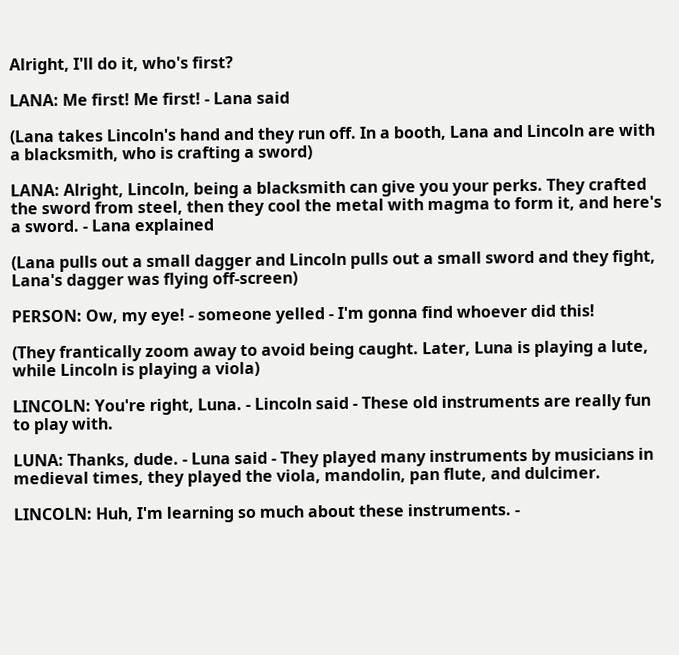Alright, I'll do it, who's first?

LANA: Me first! Me first! - Lana said

(Lana takes Lincoln's hand and they run off. In a booth, Lana and Lincoln are with a blacksmith, who is crafting a sword)

LANA: Alright, Lincoln, being a blacksmith can give you your perks. They crafted the sword from steel, then they cool the metal with magma to form it, and here's a sword. - Lana explained

(Lana pulls out a small dagger and Lincoln pulls out a small sword and they fight, Lana's dagger was flying off-screen)

PERSON: Ow, my eye! - someone yelled - I'm gonna find whoever did this!

(They frantically zoom away to avoid being caught. Later, Luna is playing a lute, while Lincoln is playing a viola)

LINCOLN: You're right, Luna. - Lincoln said - These old instruments are really fun to play with.

LUNA: Thanks, dude. - Luna said - They played many instruments by musicians in medieval times, they played the viola, mandolin, pan flute, and dulcimer.

LINCOLN: Huh, I'm learning so much about these instruments. -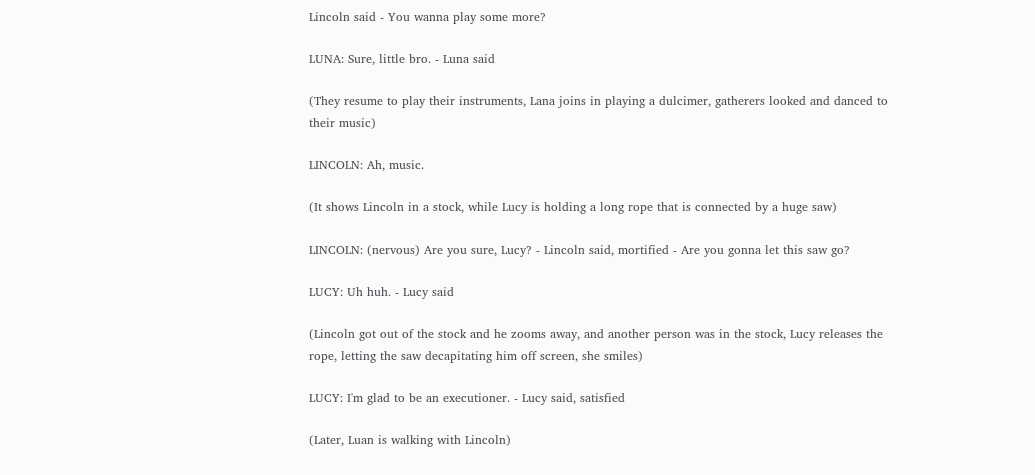Lincoln said - You wanna play some more?

LUNA: Sure, little bro. - Luna said

(They resume to play their instruments, Lana joins in playing a dulcimer, gatherers looked and danced to their music)

LINCOLN: Ah, music.

(It shows Lincoln in a stock, while Lucy is holding a long rope that is connected by a huge saw)

LINCOLN: (nervous) Are you sure, Lucy? - Lincoln said, mortified - Are you gonna let this saw go?

LUCY: Uh huh. - Lucy said

(Lincoln got out of the stock and he zooms away, and another person was in the stock, Lucy releases the rope, letting the saw decapitating him off screen, she smiles)

LUCY: I'm glad to be an executioner. - Lucy said, satisfied

(Later, Luan is walking with Lincoln)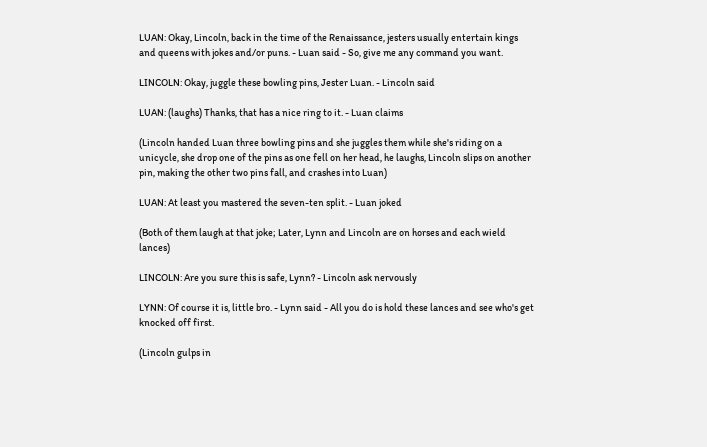LUAN: Okay, Lincoln, back in the time of the Renaissance, jesters usually entertain kings and queens with jokes and/or puns. - Luan said - So, give me any command you want.

LINCOLN: Okay, juggle these bowling pins, Jester Luan. - Lincoln said

LUAN: (laughs) Thanks, that has a nice ring to it. - Luan claims

(Lincoln handed Luan three bowling pins and she juggles them while she's riding on a unicycle, she drop one of the pins as one fell on her head, he laughs, Lincoln slips on another pin, making the other two pins fall, and crashes into Luan)

LUAN: At least you mastered the seven-ten split. - Luan joked

(Both of them laugh at that joke; Later, Lynn and Lincoln are on horses and each wield lances)

LINCOLN: Are you sure this is safe, Lynn? - Lincoln ask nervously

LYNN: Of course it is, little bro. - Lynn said - All you do is hold these lances and see who's get knocked off first.

(Lincoln gulps in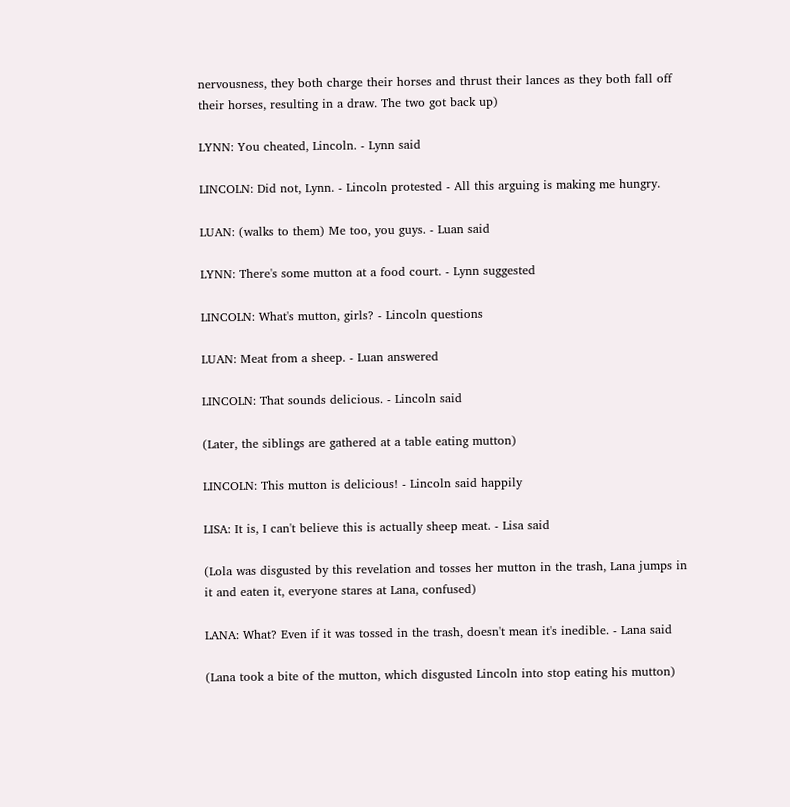nervousness, they both charge their horses and thrust their lances as they both fall off their horses, resulting in a draw. The two got back up)

LYNN: You cheated, Lincoln. - Lynn said

LINCOLN: Did not, Lynn. - Lincoln protested - All this arguing is making me hungry.

LUAN: (walks to them) Me too, you guys. - Luan said

LYNN: There's some mutton at a food court. - Lynn suggested

LINCOLN: What's mutton, girls? - Lincoln questions

LUAN: Meat from a sheep. - Luan answered

LINCOLN: That sounds delicious. - Lincoln said

(Later, the siblings are gathered at a table eating mutton)

LINCOLN: This mutton is delicious! - Lincoln said happily

LISA: It is, I can't believe this is actually sheep meat. - Lisa said

(Lola was disgusted by this revelation and tosses her mutton in the trash, Lana jumps in it and eaten it, everyone stares at Lana, confused)

LANA: What? Even if it was tossed in the trash, doesn't mean it's inedible. - Lana said

(Lana took a bite of the mutton, which disgusted Lincoln into stop eating his mutton)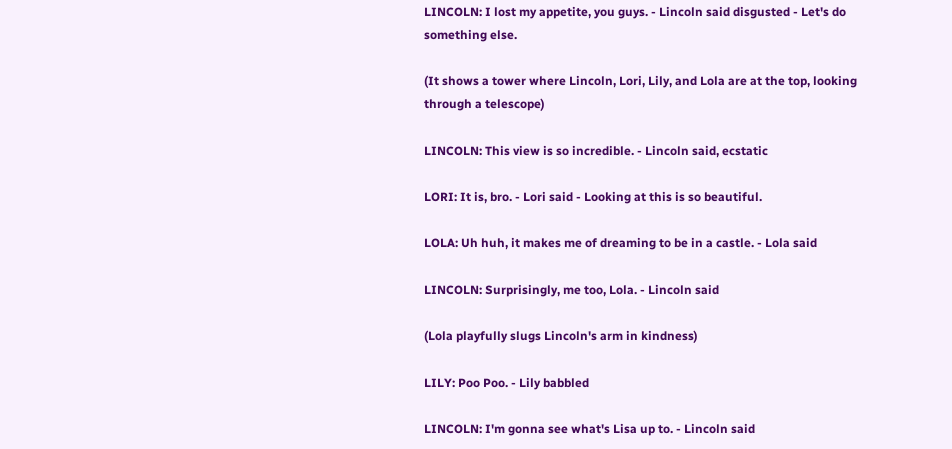LINCOLN: I lost my appetite, you guys. - Lincoln said disgusted - Let's do something else.

(It shows a tower where Lincoln, Lori, Lily, and Lola are at the top, looking through a telescope)

LINCOLN: This view is so incredible. - Lincoln said, ecstatic

LORI: It is, bro. - Lori said - Looking at this is so beautiful.

LOLA: Uh huh, it makes me of dreaming to be in a castle. - Lola said

LINCOLN: Surprisingly, me too, Lola. - Lincoln said

(Lola playfully slugs Lincoln's arm in kindness)

LILY: Poo Poo. - Lily babbled

LINCOLN: I'm gonna see what's Lisa up to. - Lincoln said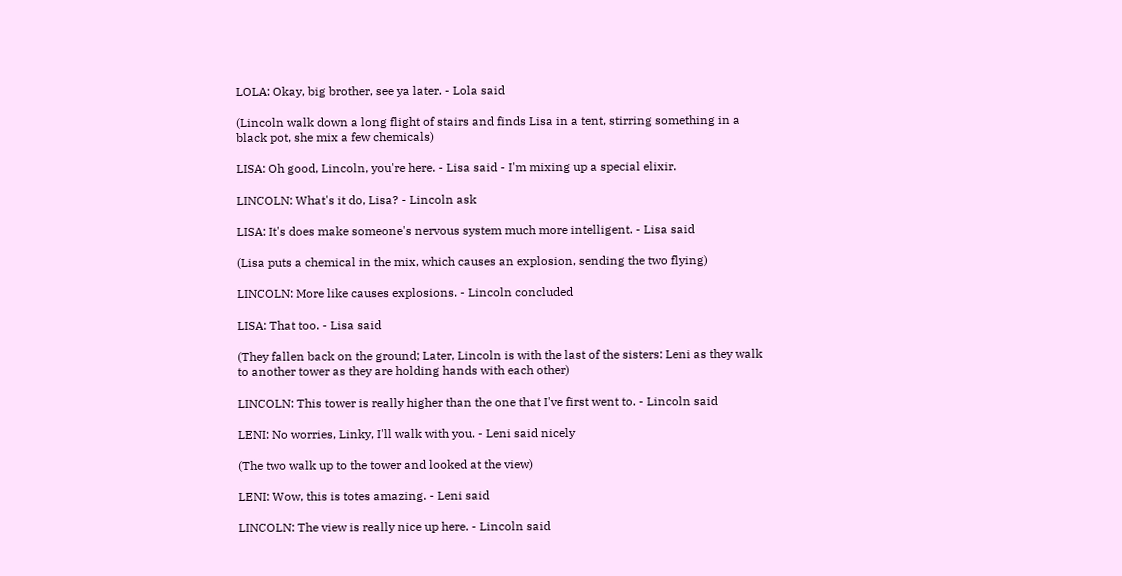LOLA: Okay, big brother, see ya later. - Lola said

(Lincoln walk down a long flight of stairs and finds Lisa in a tent, stirring something in a black pot, she mix a few chemicals)

LISA: Oh good, Lincoln, you're here. - Lisa said - I'm mixing up a special elixir.

LINCOLN: What's it do, Lisa? - Lincoln ask

LISA: It's does make someone's nervous system much more intelligent. - Lisa said

(Lisa puts a chemical in the mix, which causes an explosion, sending the two flying)

LINCOLN: More like causes explosions. - Lincoln concluded

LISA: That too. - Lisa said

(They fallen back on the ground; Later, Lincoln is with the last of the sisters: Leni as they walk to another tower as they are holding hands with each other)

LINCOLN: This tower is really higher than the one that I've first went to. - Lincoln said

LENI: No worries, Linky, I'll walk with you. - Leni said nicely

(The two walk up to the tower and looked at the view)

LENI: Wow, this is totes amazing. - Leni said

LINCOLN: The view is really nice up here. - Lincoln said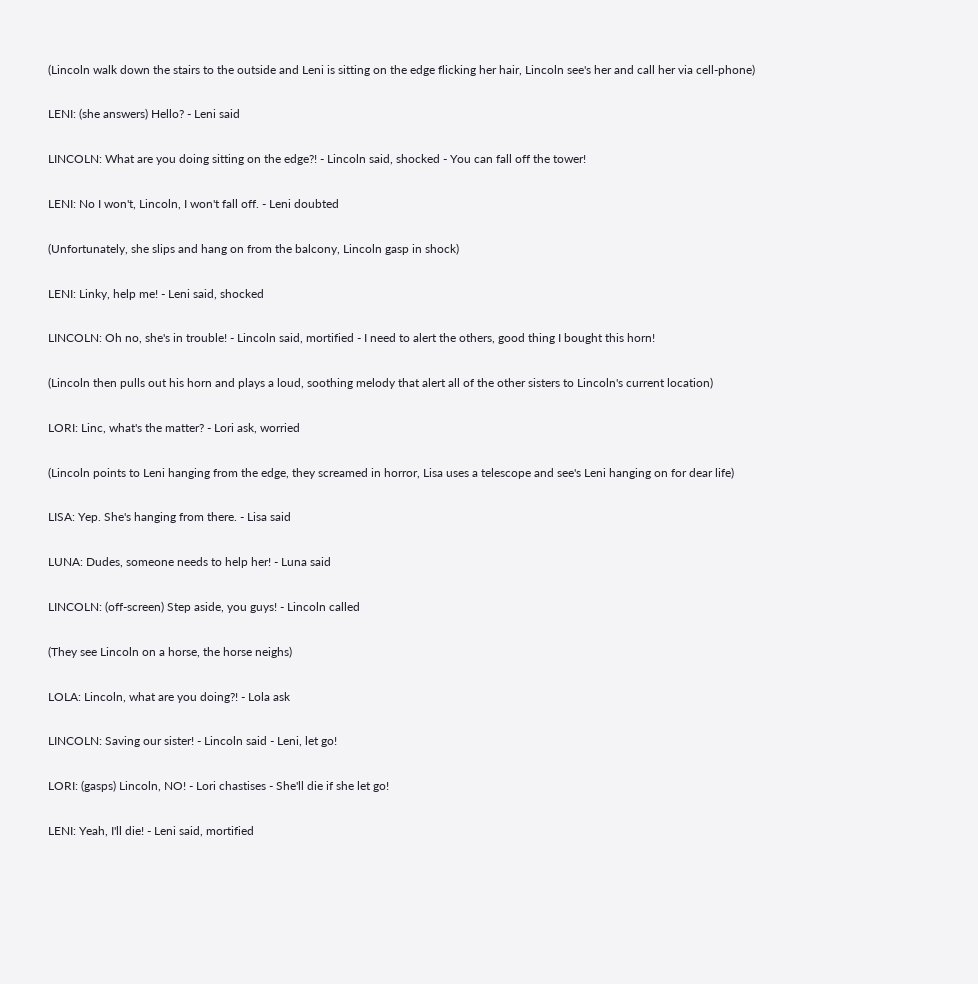(Lincoln walk down the stairs to the outside and Leni is sitting on the edge flicking her hair, Lincoln see's her and call her via cell-phone)

LENI: (she answers) Hello? - Leni said

LINCOLN: What are you doing sitting on the edge?! - Lincoln said, shocked - You can fall off the tower!

LENI: No I won't, Lincoln, I won't fall off. - Leni doubted

(Unfortunately, she slips and hang on from the balcony, Lincoln gasp in shock)

LENI: Linky, help me! - Leni said, shocked

LINCOLN: Oh no, she's in trouble! - Lincoln said, mortified - I need to alert the others, good thing I bought this horn!

(Lincoln then pulls out his horn and plays a loud, soothing melody that alert all of the other sisters to Lincoln's current location)

LORI: Linc, what's the matter? - Lori ask, worried

(Lincoln points to Leni hanging from the edge, they screamed in horror, Lisa uses a telescope and see's Leni hanging on for dear life)

LISA: Yep. She's hanging from there. - Lisa said

LUNA: Dudes, someone needs to help her! - Luna said

LINCOLN: (off-screen) Step aside, you guys! - Lincoln called

(They see Lincoln on a horse, the horse neighs)

LOLA: Lincoln, what are you doing?! - Lola ask

LINCOLN: Saving our sister! - Lincoln said - Leni, let go!

LORI: (gasps) Lincoln, NO! - Lori chastises - She'll die if she let go!

LENI: Yeah, I'll die! - Leni said, mortified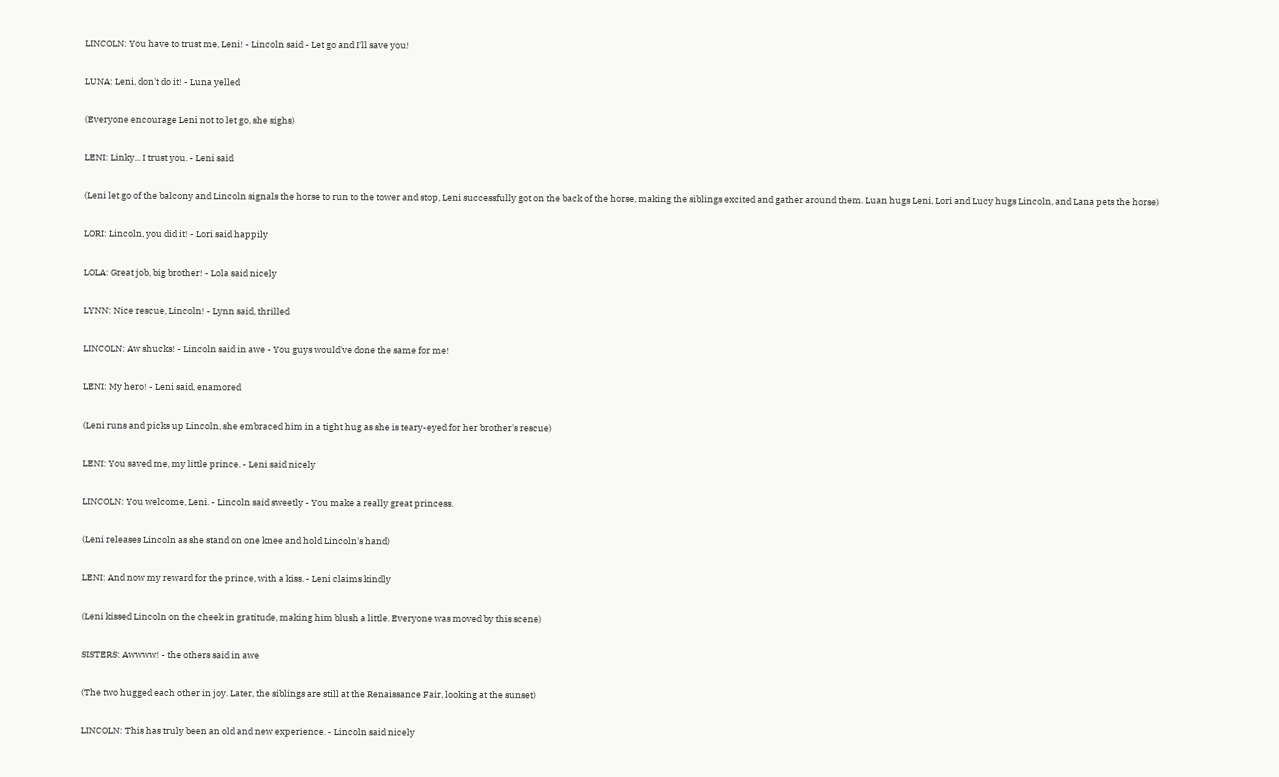LINCOLN: You have to trust me, Leni! - Lincoln said - Let go and I'll save you!

LUNA: Leni, don't do it! - Luna yelled

(Everyone encourage Leni not to let go, she sighs)

LENI: Linky... I trust you. - Leni said

(Leni let go of the balcony and Lincoln signals the horse to run to the tower and stop, Leni successfully got on the back of the horse, making the siblings excited and gather around them. Luan hugs Leni, Lori and Lucy hugs Lincoln, and Lana pets the horse)

LORI: Lincoln, you did it! - Lori said happily

LOLA: Great job, big brother! - Lola said nicely

LYNN: Nice rescue, Lincoln! - Lynn said, thrilled

LINCOLN: Aw shucks! - Lincoln said in awe - You guys would've done the same for me!

LENI: My hero! - Leni said, enamored

(Leni runs and picks up Lincoln, she embraced him in a tight hug as she is teary-eyed for her brother's rescue)

LENI: You saved me, my little prince. - Leni said nicely

LINCOLN: You welcome, Leni. - Lincoln said sweetly - You make a really great princess.

(Leni releases Lincoln as she stand on one knee and hold Lincoln's hand)

LENI: And now my reward for the prince, with a kiss. - Leni claims kindly

(Leni kissed Lincoln on the cheek in gratitude, making him blush a little. Everyone was moved by this scene)

SISTERS: Awwww! - the others said in awe

(The two hugged each other in joy. Later, the siblings are still at the Renaissance Fair, looking at the sunset)

LINCOLN: This has truly been an old and new experience. - Lincoln said nicely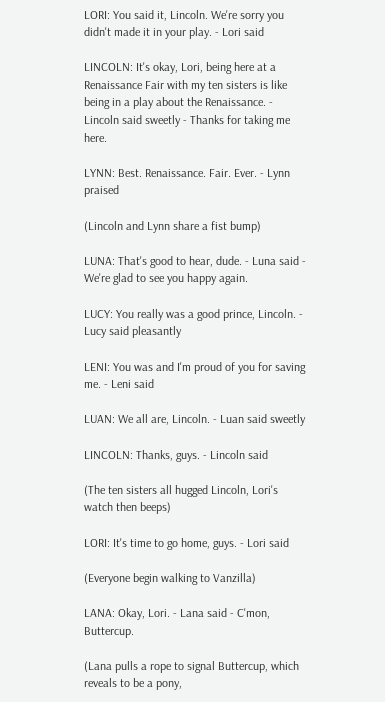LORI: You said it, Lincoln. We're sorry you didn't made it in your play. - Lori said

LINCOLN: It's okay, Lori, being here at a Renaissance Fair with my ten sisters is like being in a play about the Renaissance. - Lincoln said sweetly - Thanks for taking me here.

LYNN: Best. Renaissance. Fair. Ever. - Lynn praised

(Lincoln and Lynn share a fist bump)

LUNA: That's good to hear, dude. - Luna said - We're glad to see you happy again.

LUCY: You really was a good prince, Lincoln. - Lucy said pleasantly

LENI: You was and I'm proud of you for saving me. - Leni said

LUAN: We all are, Lincoln. - Luan said sweetly

LINCOLN: Thanks, guys. - Lincoln said

(The ten sisters all hugged Lincoln, Lori's watch then beeps)

LORI: It's time to go home, guys. - Lori said

(Everyone begin walking to Vanzilla)

LANA: Okay, Lori. - Lana said - C'mon, Buttercup.

(Lana pulls a rope to signal Buttercup, which reveals to be a pony,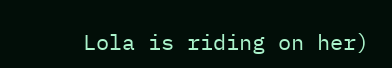Lola is riding on her)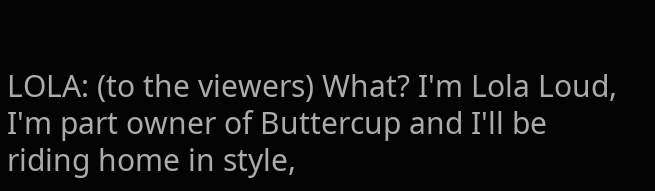LOLA: (to the viewers) What? I'm Lola Loud, I'm part owner of Buttercup and I'll be riding home in style,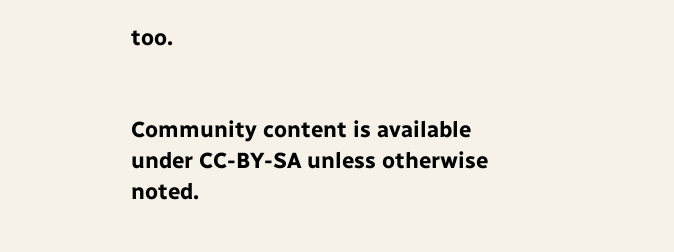too.


Community content is available under CC-BY-SA unless otherwise noted.